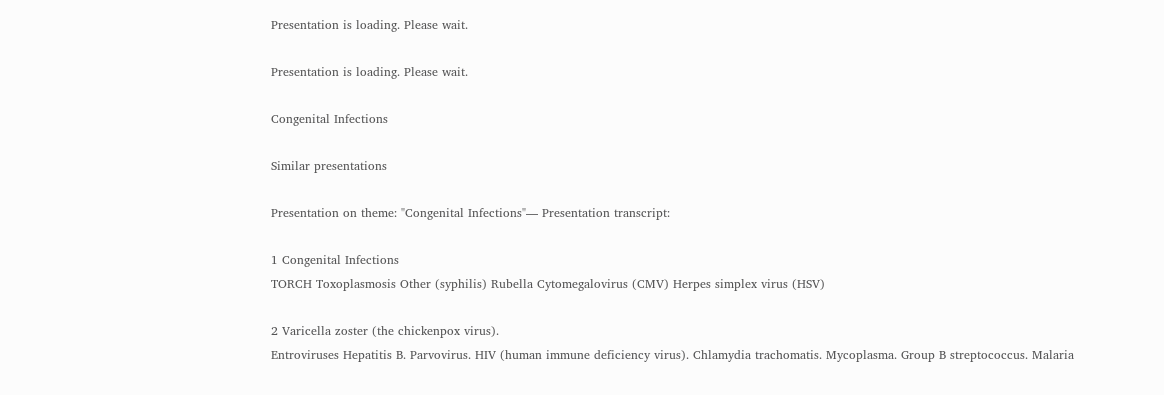Presentation is loading. Please wait.

Presentation is loading. Please wait.

Congenital Infections

Similar presentations

Presentation on theme: "Congenital Infections"— Presentation transcript:

1 Congenital Infections
TORCH Toxoplasmosis Other (syphilis) Rubella Cytomegalovirus (CMV) Herpes simplex virus (HSV)

2 Varicella zoster (the chickenpox virus).
Entroviruses Hepatitis B. Parvovirus. HIV (human immune deficiency virus). Chlamydia trachomatis. Mycoplasma. Group B streptococcus. Malaria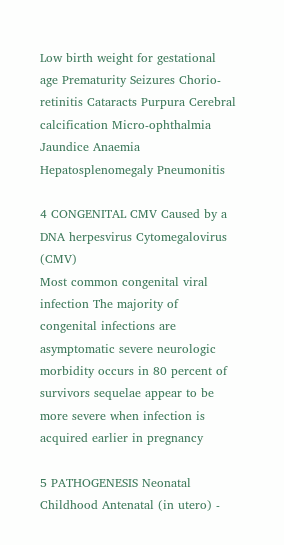Low birth weight for gestational age Prematurity Seizures Chorio-retinitis Cataracts Purpura Cerebral calcification Micro-ophthalmia Jaundice Anaemia Hepatosplenomegaly Pneumonitis

4 CONGENITAL CMV Caused by a DNA herpesvirus Cytomegalovirus (CMV)
Most common congenital viral infection The majority of congenital infections are asymptomatic severe neurologic morbidity occurs in 80 percent of survivors sequelae appear to be more severe when infection is acquired earlier in pregnancy

5 PATHOGENESIS Neonatal Childhood Antenatal (in utero) -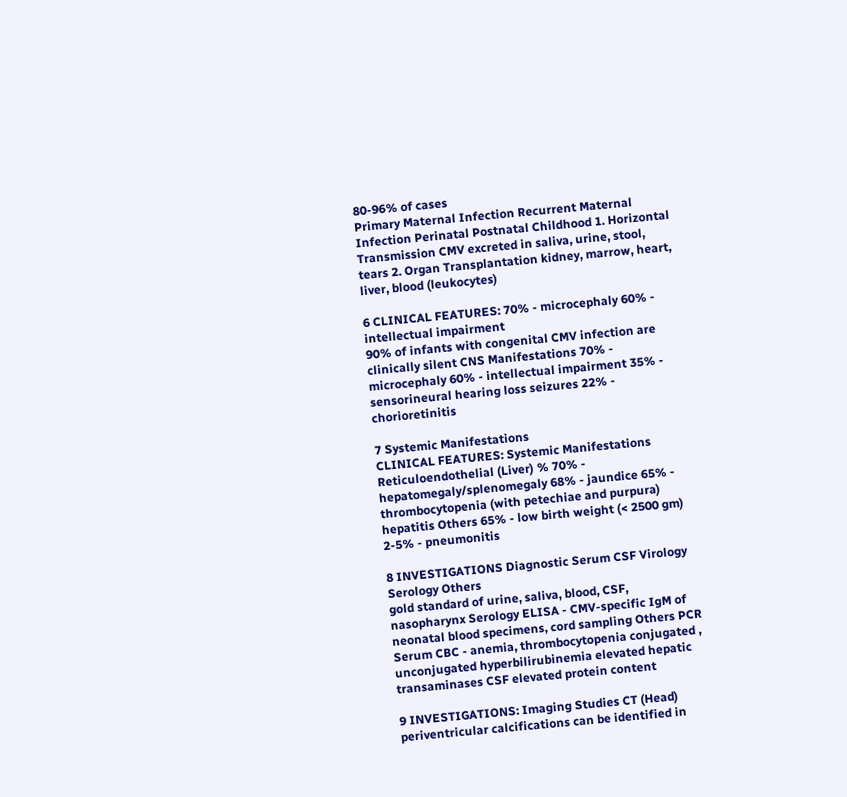80-96% of cases
Primary Maternal Infection Recurrent Maternal Infection Perinatal Postnatal Childhood 1. Horizontal Transmission CMV excreted in saliva, urine, stool, tears 2. Organ Transplantation kidney, marrow, heart, liver, blood (leukocytes)

6 CLINICAL FEATURES: 70% - microcephaly 60% - intellectual impairment
90% of infants with congenital CMV infection are clinically silent CNS Manifestations 70% - microcephaly 60% - intellectual impairment 35% - sensorineural hearing loss seizures 22% - chorioretinitis

7 Systemic Manifestations
CLINICAL FEATURES: Systemic Manifestations Reticuloendothelial (Liver) % 70% - hepatomegaly/splenomegaly 68% - jaundice 65% - thrombocytopenia (with petechiae and purpura) hepatitis Others 65% - low birth weight (< 2500 gm) 2-5% - pneumonitis

8 INVESTIGATIONS Diagnostic Serum CSF Virology Serology Others
gold standard of urine, saliva, blood, CSF, nasopharynx Serology ELISA - CMV-specific IgM of neonatal blood specimens, cord sampling Others PCR Serum CBC - anemia, thrombocytopenia conjugated , unconjugated hyperbilirubinemia elevated hepatic transaminases CSF elevated protein content

9 INVESTIGATIONS: Imaging Studies CT (Head)
periventricular calcifications can be identified in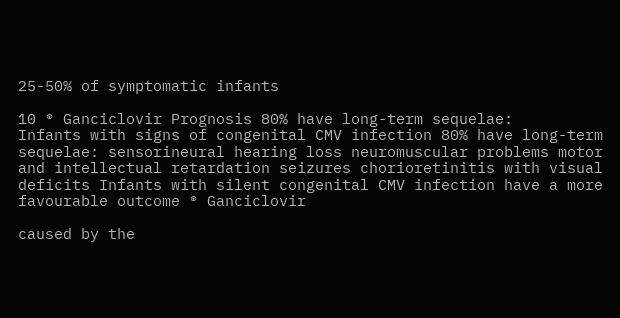25-50% of symptomatic infants

10 ® Ganciclovir Prognosis 80% have long-term sequelae:
Infants with signs of congenital CMV infection 80% have long-term sequelae: sensorineural hearing loss neuromuscular problems motor and intellectual retardation seizures chorioretinitis with visual deficits Infants with silent congenital CMV infection have a more favourable outcome ® Ganciclovir

caused by the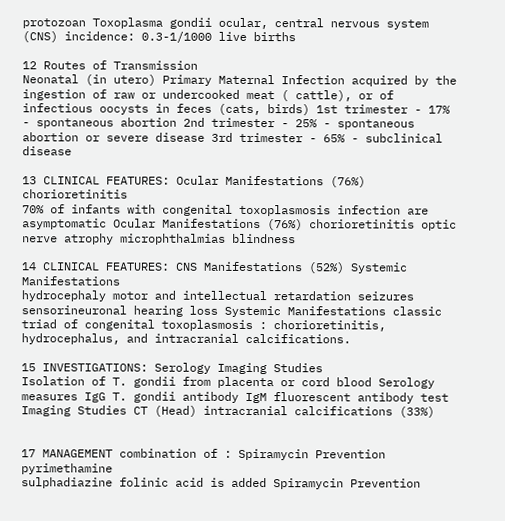protozoan Toxoplasma gondii ocular, central nervous system (CNS) incidence: 0.3-1/1000 live births

12 Routes of Transmission
Neonatal (in utero) Primary Maternal Infection acquired by the ingestion of raw or undercooked meat ( cattle), or of infectious oocysts in feces (cats, birds) 1st trimester - 17% - spontaneous abortion 2nd trimester - 25% - spontaneous abortion or severe disease 3rd trimester - 65% - subclinical disease

13 CLINICAL FEATURES: Ocular Manifestations (76%) chorioretinitis
70% of infants with congenital toxoplasmosis infection are asymptomatic Ocular Manifestations (76%) chorioretinitis optic nerve atrophy microphthalmias blindness

14 CLINICAL FEATURES: CNS Manifestations (52%) Systemic Manifestations
hydrocephaly motor and intellectual retardation seizures sensorineuronal hearing loss Systemic Manifestations classic triad of congenital toxoplasmosis : chorioretinitis, hydrocephalus, and intracranial calcifications.

15 INVESTIGATIONS: Serology Imaging Studies
Isolation of T. gondii from placenta or cord blood Serology measures IgG T. gondii antibody IgM fluorescent antibody test Imaging Studies CT (Head) intracranial calcifications (33%)


17 MANAGEMENT combination of : Spiramycin Prevention pyrimethamine
sulphadiazine folinic acid is added Spiramycin Prevention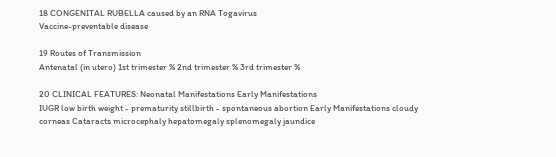18 CONGENITAL RUBELLA caused by an RNA Togavirus
Vaccine-preventable disease

19 Routes of Transmission
Antenatal (in utero) 1st trimester % 2nd trimester % 3rd trimester %

20 CLINICAL FEATURES: Neonatal Manifestations Early Manifestations
IUGR low birth weight - prematurity stillbirth - spontaneous abortion Early Manifestations cloudy corneas Cataracts microcephaly hepatomegaly splenomegaly jaundice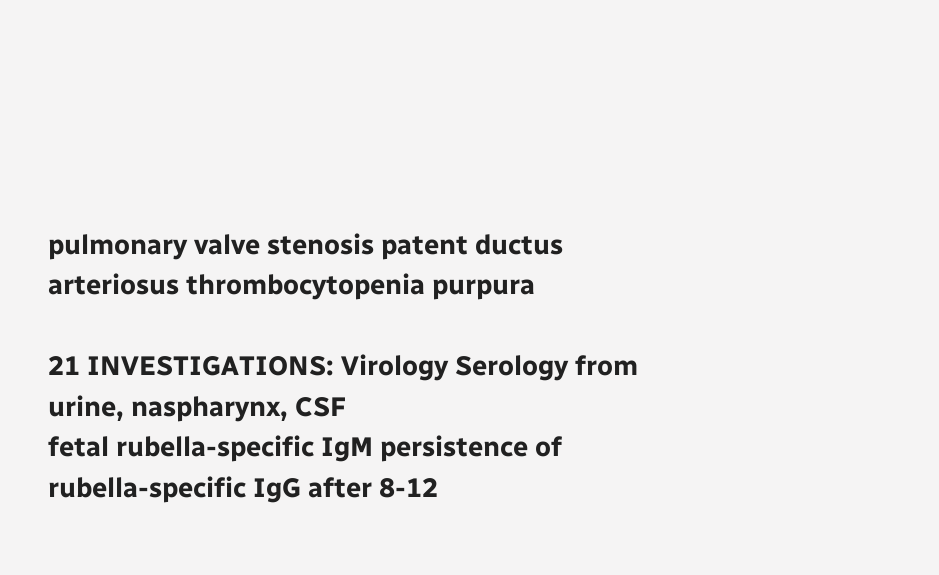pulmonary valve stenosis patent ductus arteriosus thrombocytopenia purpura

21 INVESTIGATIONS: Virology Serology from urine, naspharynx, CSF
fetal rubella-specific IgM persistence of rubella-specific IgG after 8-12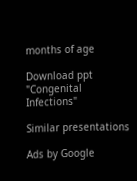months of age

Download ppt "Congenital Infections"

Similar presentations

Ads by Google